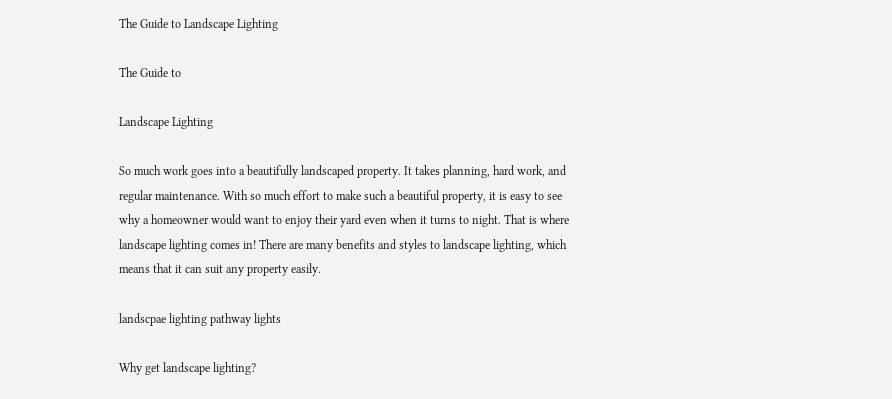The Guide to Landscape Lighting

The Guide to

Landscape Lighting

So much work goes into a beautifully landscaped property. It takes planning, hard work, and regular maintenance. With so much effort to make such a beautiful property, it is easy to see why a homeowner would want to enjoy their yard even when it turns to night. That is where landscape lighting comes in! There are many benefits and styles to landscape lighting, which means that it can suit any property easily.

landscpae lighting pathway lights

Why get landscape lighting?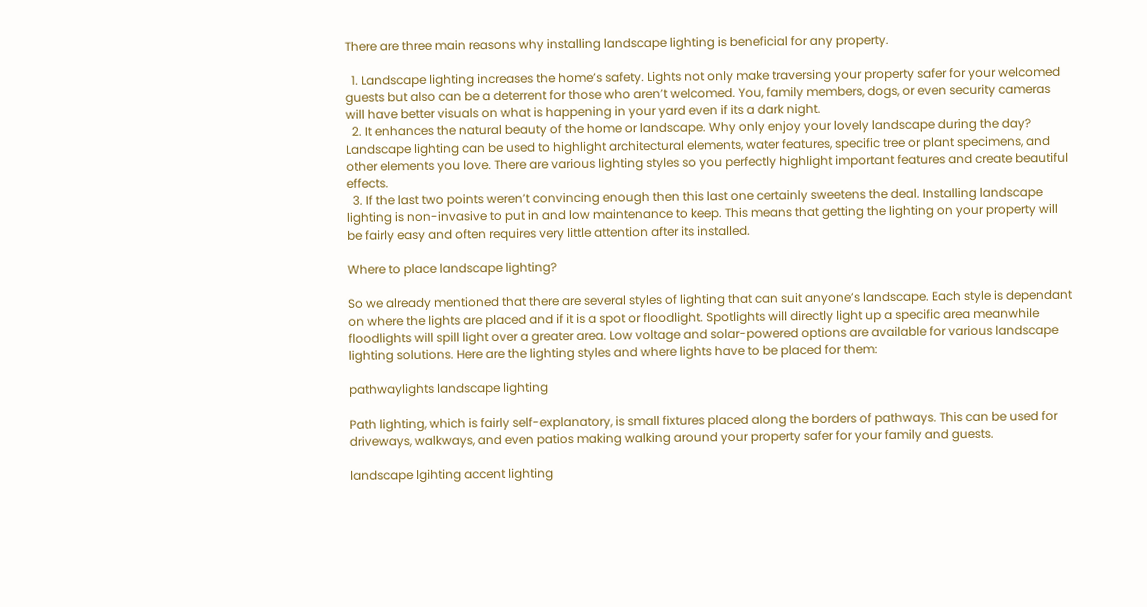There are three main reasons why installing landscape lighting is beneficial for any property.

  1. Landscape lighting increases the home’s safety. Lights not only make traversing your property safer for your welcomed guests but also can be a deterrent for those who aren’t welcomed. You, family members, dogs, or even security cameras will have better visuals on what is happening in your yard even if its a dark night.
  2. It enhances the natural beauty of the home or landscape. Why only enjoy your lovely landscape during the day? Landscape lighting can be used to highlight architectural elements, water features, specific tree or plant specimens, and other elements you love. There are various lighting styles so you perfectly highlight important features and create beautiful effects.
  3. If the last two points weren’t convincing enough then this last one certainly sweetens the deal. Installing landscape lighting is non-invasive to put in and low maintenance to keep. This means that getting the lighting on your property will be fairly easy and often requires very little attention after its installed.

Where to place landscape lighting?

So we already mentioned that there are several styles of lighting that can suit anyone’s landscape. Each style is dependant on where the lights are placed and if it is a spot or floodlight. Spotlights will directly light up a specific area meanwhile floodlights will spill light over a greater area. Low voltage and solar-powered options are available for various landscape lighting solutions. Here are the lighting styles and where lights have to be placed for them:

pathwaylights landscape lighting

Path lighting, which is fairly self-explanatory, is small fixtures placed along the borders of pathways. This can be used for driveways, walkways, and even patios making walking around your property safer for your family and guests.

landscape lgihting accent lighting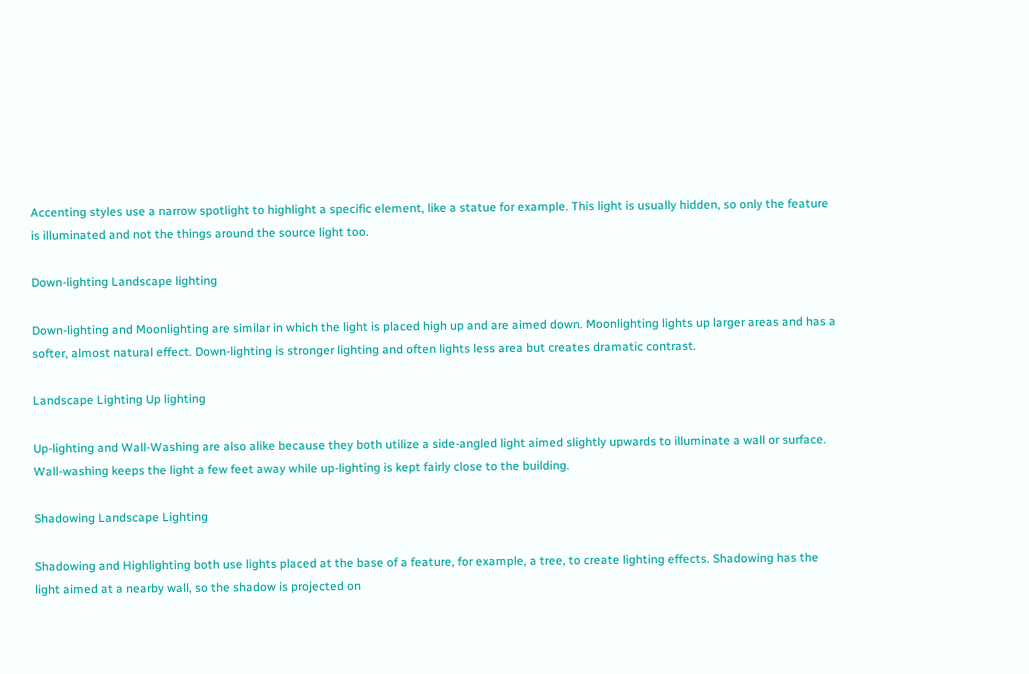Accenting styles use a narrow spotlight to highlight a specific element, like a statue for example. This light is usually hidden, so only the feature is illuminated and not the things around the source light too.

Down-lighting Landscape lighting

Down-lighting and Moonlighting are similar in which the light is placed high up and are aimed down. Moonlighting lights up larger areas and has a softer, almost natural effect. Down-lighting is stronger lighting and often lights less area but creates dramatic contrast.

Landscape Lighting Up lighting

Up-lighting and Wall-Washing are also alike because they both utilize a side-angled light aimed slightly upwards to illuminate a wall or surface. Wall-washing keeps the light a few feet away while up-lighting is kept fairly close to the building.

Shadowing Landscape Lighting

Shadowing and Highlighting both use lights placed at the base of a feature, for example, a tree, to create lighting effects. Shadowing has the light aimed at a nearby wall, so the shadow is projected on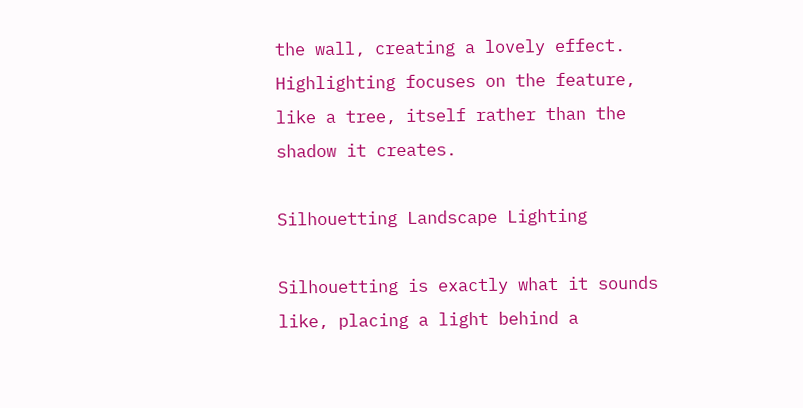the wall, creating a lovely effect. Highlighting focuses on the feature, like a tree, itself rather than the shadow it creates.

Silhouetting Landscape Lighting

Silhouetting is exactly what it sounds like, placing a light behind a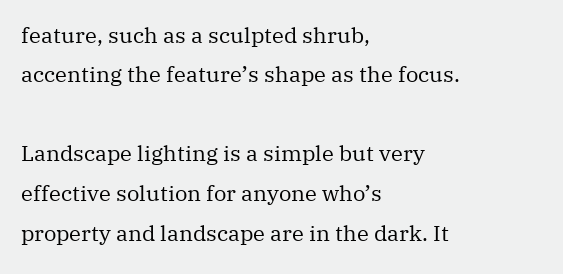feature, such as a sculpted shrub, accenting the feature’s shape as the focus.

Landscape lighting is a simple but very effective solution for anyone who’s property and landscape are in the dark. It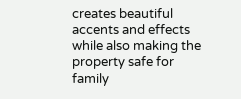creates beautiful accents and effects while also making the property safe for family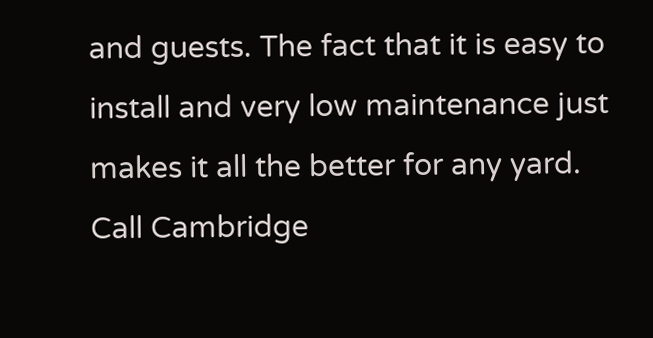and guests. The fact that it is easy to install and very low maintenance just makes it all the better for any yard. Call Cambridge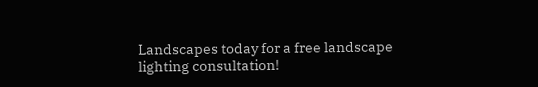Landscapes today for a free landscape lighting consultation!